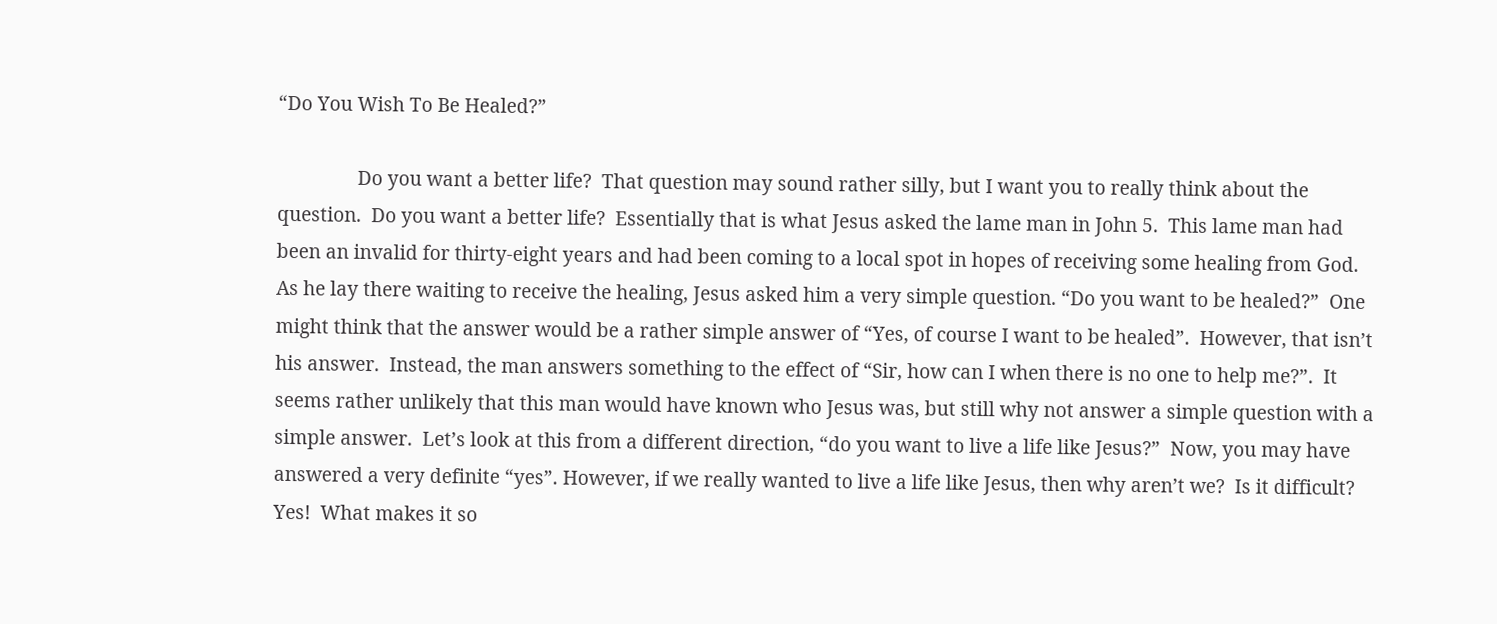“Do You Wish To Be Healed?”

                Do you want a better life?  That question may sound rather silly, but I want you to really think about the question.  Do you want a better life?  Essentially that is what Jesus asked the lame man in John 5.  This lame man had been an invalid for thirty-eight years and had been coming to a local spot in hopes of receiving some healing from God. As he lay there waiting to receive the healing, Jesus asked him a very simple question. “Do you want to be healed?”  One might think that the answer would be a rather simple answer of “Yes, of course I want to be healed”.  However, that isn’t his answer.  Instead, the man answers something to the effect of “Sir, how can I when there is no one to help me?”.  It seems rather unlikely that this man would have known who Jesus was, but still why not answer a simple question with a simple answer.  Let’s look at this from a different direction, “do you want to live a life like Jesus?”  Now, you may have answered a very definite “yes”. However, if we really wanted to live a life like Jesus, then why aren’t we?  Is it difficult?  Yes!  What makes it so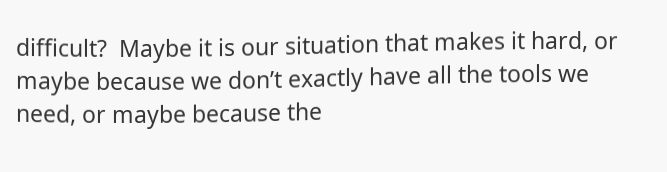difficult?  Maybe it is our situation that makes it hard, or maybe because we don’t exactly have all the tools we need, or maybe because the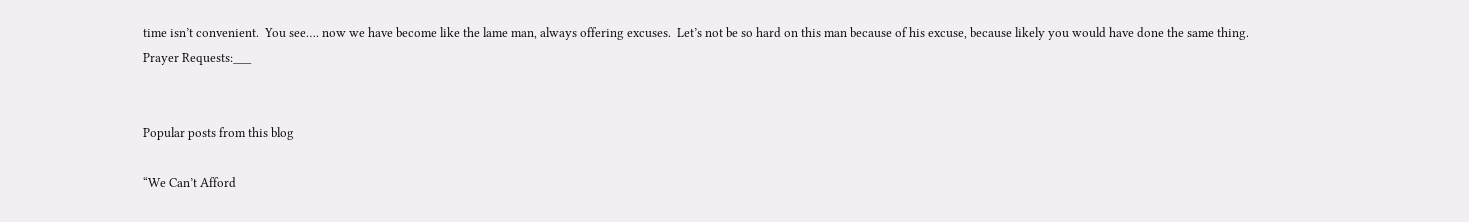time isn’t convenient.  You see…. now we have become like the lame man, always offering excuses.  Let’s not be so hard on this man because of his excuse, because likely you would have done the same thing.
Prayer Requests:___


Popular posts from this blog

“We Can’t Afford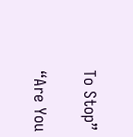To Stop”

“Are You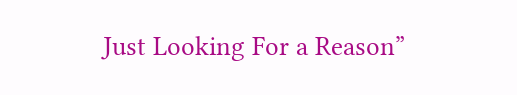Just Looking For a Reason”